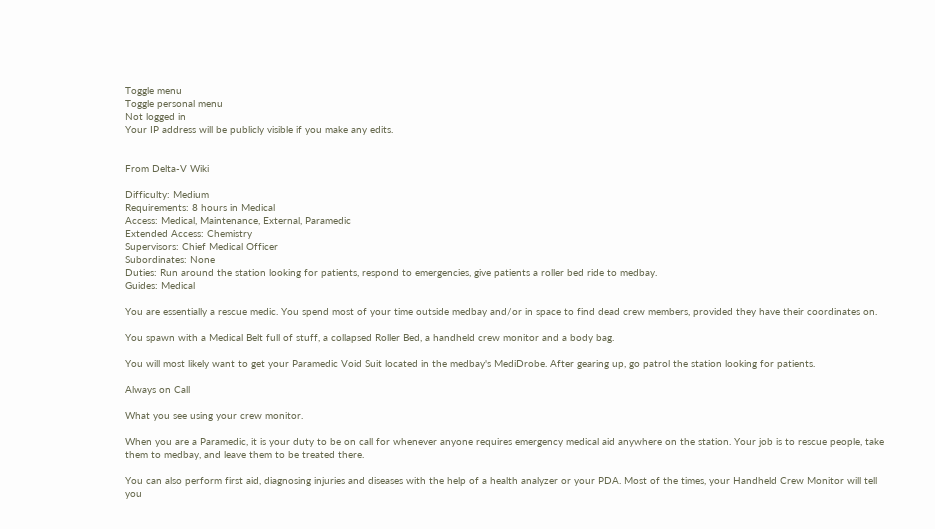Toggle menu
Toggle personal menu
Not logged in
Your IP address will be publicly visible if you make any edits.


From Delta-V Wiki

Difficulty: Medium
Requirements: 8 hours in Medical
Access: Medical, Maintenance, External, Paramedic
Extended Access: Chemistry
Supervisors: Chief Medical Officer
Subordinates: None
Duties: Run around the station looking for patients, respond to emergencies, give patients a roller bed ride to medbay.
Guides: Medical

You are essentially a rescue medic. You spend most of your time outside medbay and/or in space to find dead crew members, provided they have their coordinates on.

You spawn with a Medical Belt full of stuff, a collapsed Roller Bed, a handheld crew monitor and a body bag.

You will most likely want to get your Paramedic Void Suit located in the medbay's MediDrobe. After gearing up, go patrol the station looking for patients.

Always on Call

What you see using your crew monitor.

When you are a Paramedic, it is your duty to be on call for whenever anyone requires emergency medical aid anywhere on the station. Your job is to rescue people, take them to medbay, and leave them to be treated there.

You can also perform first aid, diagnosing injuries and diseases with the help of a health analyzer or your PDA. Most of the times, your Handheld Crew Monitor will tell you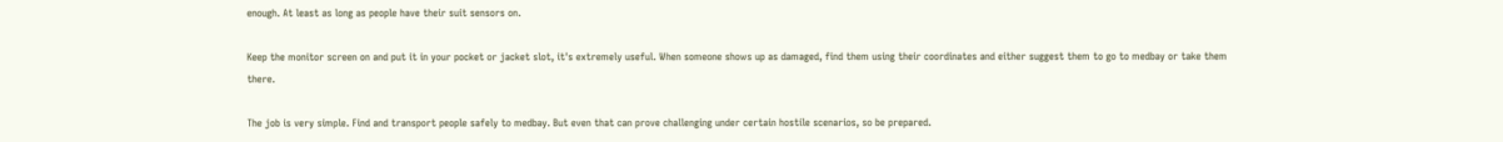enough. At least as long as people have their suit sensors on.

Keep the monitor screen on and put it in your pocket or jacket slot, it's extremely useful. When someone shows up as damaged, find them using their coordinates and either suggest them to go to medbay or take them there.

The job is very simple. Find and transport people safely to medbay. But even that can prove challenging under certain hostile scenarios, so be prepared.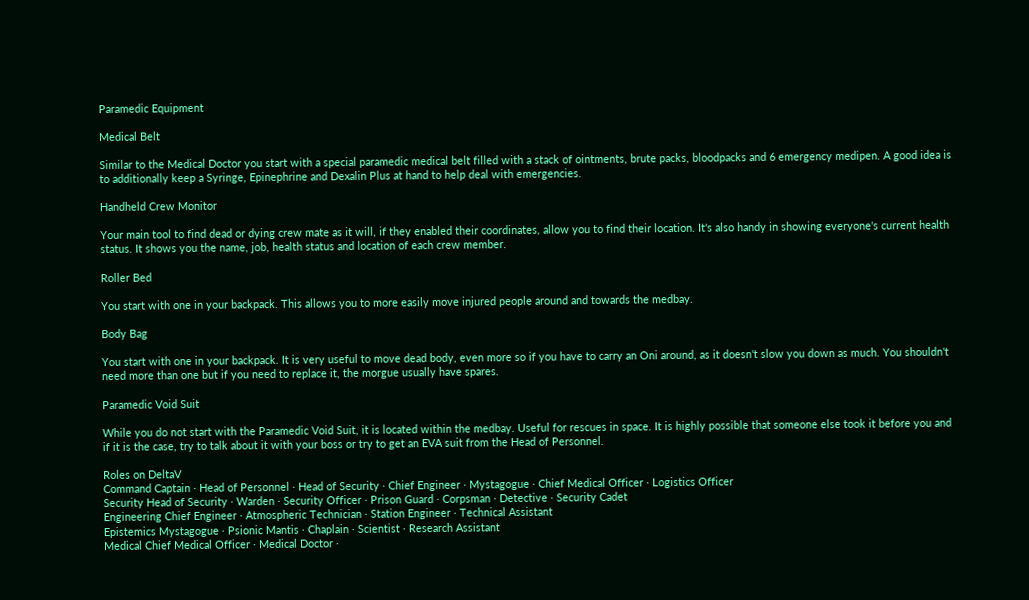Paramedic Equipment

Medical Belt

Similar to the Medical Doctor you start with a special paramedic medical belt filled with a stack of ointments, brute packs, bloodpacks and 6 emergency medipen. A good idea is to additionally keep a Syringe, Epinephrine and Dexalin Plus at hand to help deal with emergencies.

Handheld Crew Monitor

Your main tool to find dead or dying crew mate as it will, if they enabled their coordinates, allow you to find their location. It's also handy in showing everyone's current health status. It shows you the name, job, health status and location of each crew member.

Roller Bed

You start with one in your backpack. This allows you to more easily move injured people around and towards the medbay.

Body Bag

You start with one in your backpack. It is very useful to move dead body, even more so if you have to carry an Oni around, as it doesn't slow you down as much. You shouldn't need more than one but if you need to replace it, the morgue usually have spares.

Paramedic Void Suit

While you do not start with the Paramedic Void Suit, it is located within the medbay. Useful for rescues in space. It is highly possible that someone else took it before you and if it is the case, try to talk about it with your boss or try to get an EVA suit from the Head of Personnel.

Roles on DeltaV
Command Captain · Head of Personnel · Head of Security · Chief Engineer · Mystagogue · Chief Medical Officer · Logistics Officer
Security Head of Security · Warden · Security Officer · Prison Guard · Corpsman · Detective · Security Cadet
Engineering Chief Engineer · Atmospheric Technician · Station Engineer · Technical Assistant
Epistemics Mystagogue · Psionic Mantis · Chaplain · Scientist · Research Assistant
Medical Chief Medical Officer · Medical Doctor ·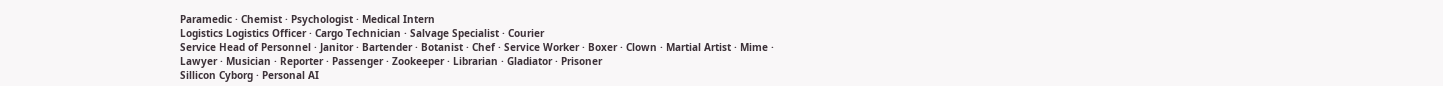Paramedic · Chemist · Psychologist · Medical Intern
Logistics Logistics Officer · Cargo Technician · Salvage Specialist · Courier
Service Head of Personnel · Janitor · Bartender · Botanist · Chef · Service Worker · Boxer · Clown · Martial Artist · Mime · Lawyer · Musician · Reporter · Passenger · Zookeeper · Librarian · Gladiator · Prisoner
Sillicon Cyborg · Personal AI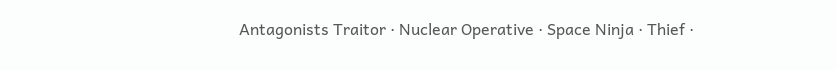Antagonists Traitor · Nuclear Operative · Space Ninja · Thief ·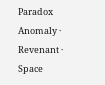Paradox Anomaly · Revenant · Space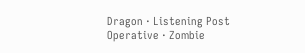Dragon · Listening Post Operative · Zombie